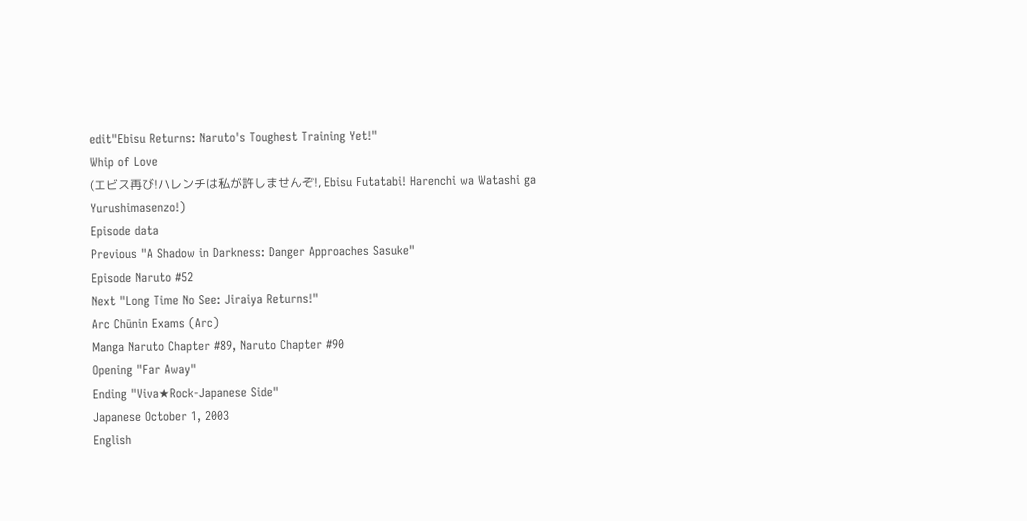edit"Ebisu Returns: Naruto's Toughest Training Yet!"
Whip of Love
(エビス再び!ハレンチは私が許しませんぞ!, Ebisu Futatabi! Harenchi wa Watashi ga Yurushimasenzo!)
Episode data
Previous "A Shadow in Darkness: Danger Approaches Sasuke"
Episode Naruto #52
Next "Long Time No See: Jiraiya Returns!"
Arc Chūnin Exams (Arc)
Manga Naruto Chapter #89, Naruto Chapter #90
Opening "Far Away"
Ending "Viva★Rock-Japanese Side"
Japanese October 1, 2003
English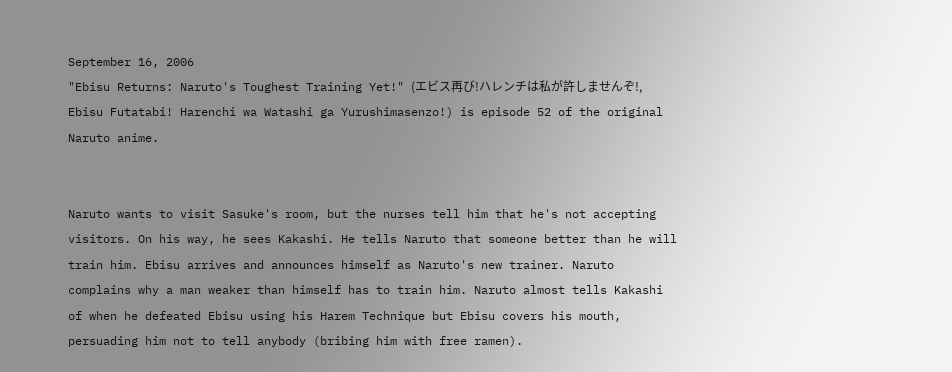September 16, 2006
"Ebisu Returns: Naruto's Toughest Training Yet!" (エビス再び!ハレンチは私が許しませんぞ!, Ebisu Futatabi! Harenchi wa Watashi ga Yurushimasenzo!) is episode 52 of the original Naruto anime.


Naruto wants to visit Sasuke's room, but the nurses tell him that he's not accepting visitors. On his way, he sees Kakashi. He tells Naruto that someone better than he will train him. Ebisu arrives and announces himself as Naruto's new trainer. Naruto complains why a man weaker than himself has to train him. Naruto almost tells Kakashi of when he defeated Ebisu using his Harem Technique but Ebisu covers his mouth, persuading him not to tell anybody (bribing him with free ramen).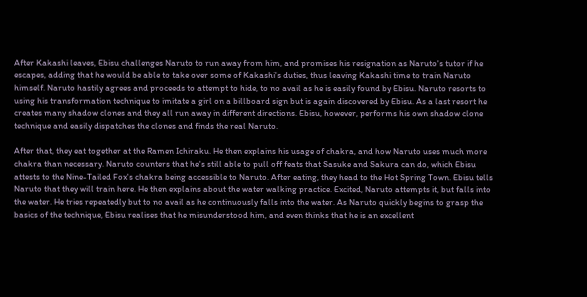After Kakashi leaves, Ebisu challenges Naruto to run away from him, and promises his resignation as Naruto's tutor if he escapes, adding that he would be able to take over some of Kakashi's duties, thus leaving Kakashi time to train Naruto himself. Naruto hastily agrees and proceeds to attempt to hide, to no avail as he is easily found by Ebisu. Naruto resorts to using his transformation technique to imitate a girl on a billboard sign but is again discovered by Ebisu. As a last resort he creates many shadow clones and they all run away in different directions. Ebisu, however, performs his own shadow clone technique and easily dispatches the clones and finds the real Naruto.

After that, they eat together at the Ramen Ichiraku. He then explains his usage of chakra, and how Naruto uses much more chakra than necessary. Naruto counters that he's still able to pull off feats that Sasuke and Sakura can do, which Ebisu attests to the Nine-Tailed Fox's chakra being accessible to Naruto. After eating, they head to the Hot Spring Town. Ebisu tells Naruto that they will train here. He then explains about the water walking practice. Excited, Naruto attempts it, but falls into the water. He tries repeatedly but to no avail as he continuously falls into the water. As Naruto quickly begins to grasp the basics of the technique, Ebisu realises that he misunderstood him, and even thinks that he is an excellent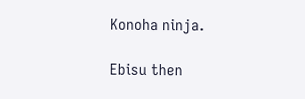Konoha ninja.

Ebisu then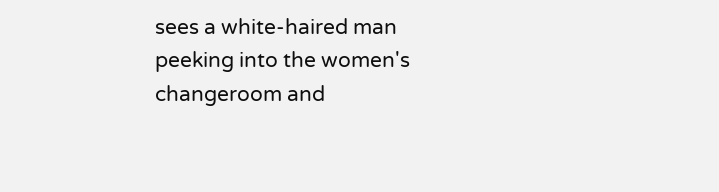sees a white-haired man peeking into the women's changeroom and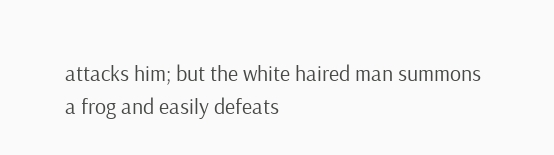attacks him; but the white haired man summons a frog and easily defeats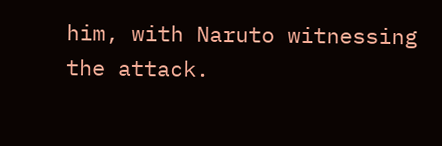him, with Naruto witnessing the attack.